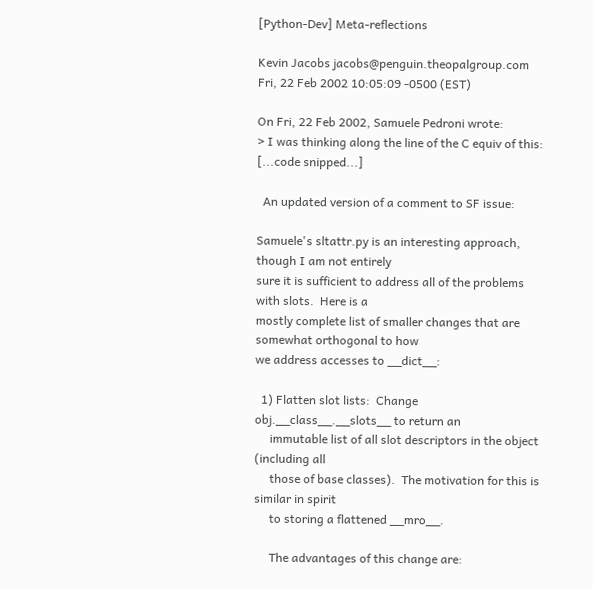[Python-Dev] Meta-reflections

Kevin Jacobs jacobs@penguin.theopalgroup.com
Fri, 22 Feb 2002 10:05:09 -0500 (EST)

On Fri, 22 Feb 2002, Samuele Pedroni wrote:
> I was thinking along the line of the C equiv of this:
[...code snipped...]

  An updated version of a comment to SF issue:

Samuele's sltattr.py is an interesting approach, though I am not entirely
sure it is sufficient to address all of the problems with slots.  Here is a
mostly complete list of smaller changes that are somewhat orthogonal to how
we address accesses to __dict__:

  1) Flatten slot lists:  Change obj.__class__.__slots__ to return an
     immutable list of all slot descriptors in the object (including all
     those of base classes).  The motivation for this is similar in spirit
     to storing a flattened __mro__.

     The advantages of this change are: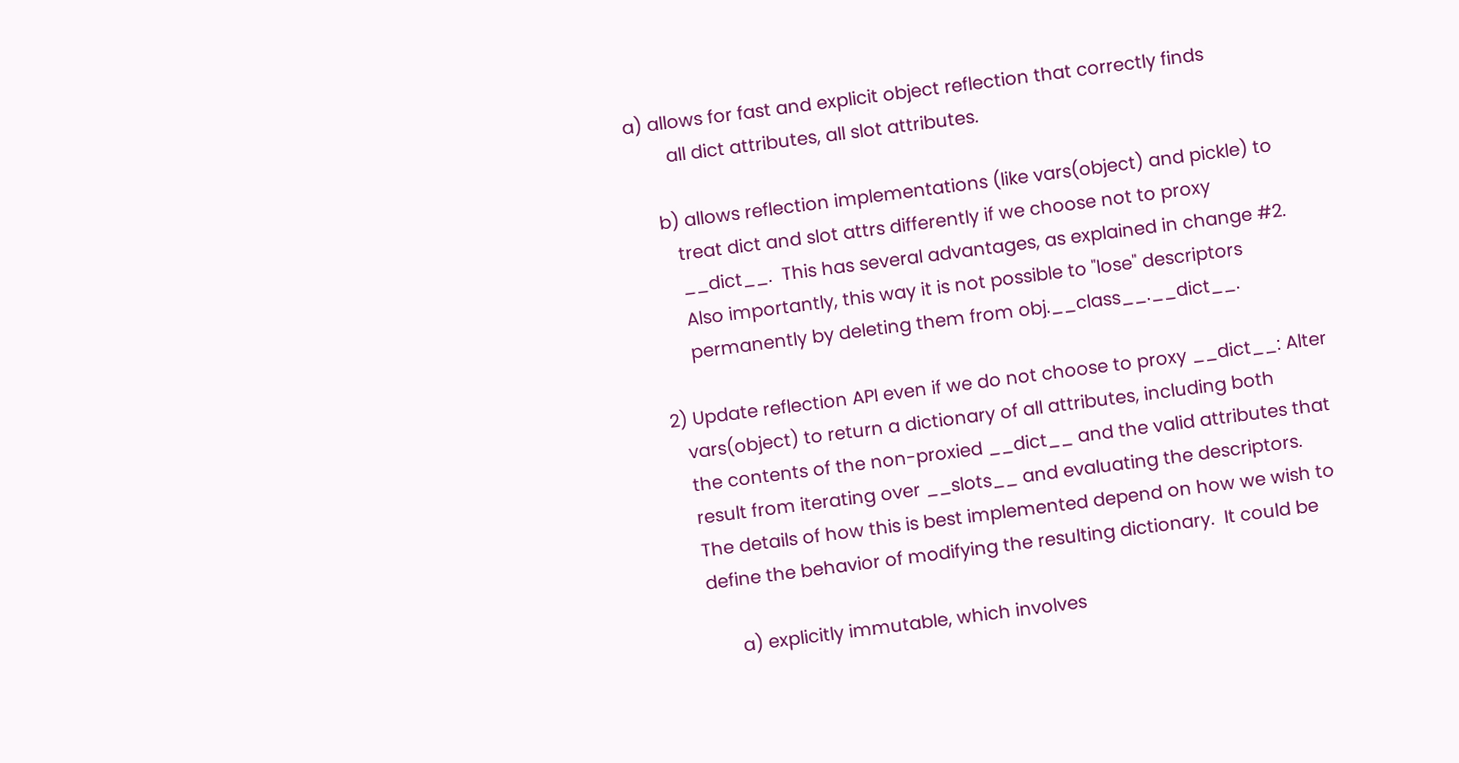a) allows for fast and explicit object reflection that correctly finds
        all dict attributes, all slot attributes.

     b) allows reflection implementations (like vars(object) and pickle) to
        treat dict and slot attrs differently if we choose not to proxy
        __dict__.  This has several advantages, as explained in change #2.
        Also importantly, this way it is not possible to "lose" descriptors
        permanently by deleting them from obj.__class__.__dict__.

  2) Update reflection API even if we do not choose to proxy __dict__: Alter
     vars(object) to return a dictionary of all attributes, including both
     the contents of the non-proxied __dict__ and the valid attributes that
     result from iterating over __slots__ and evaluating the descriptors.
     The details of how this is best implemented depend on how we wish to
     define the behavior of modifying the resulting dictionary.  It could be

           a) explicitly immutable, which involves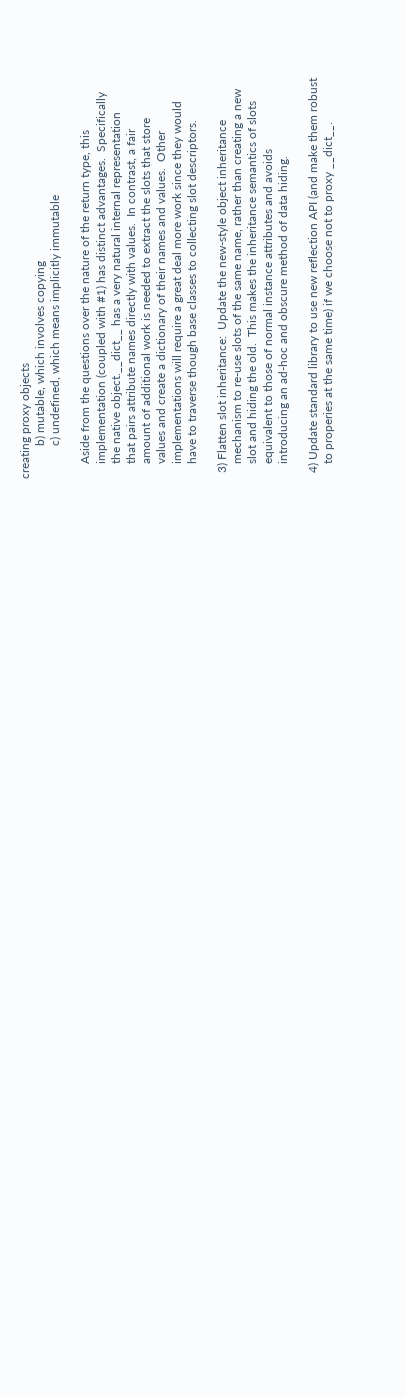creating proxy objects
           b) mutable, which involves copying
           c) undefined, which means implicitly immutable

     Aside from the questions over the nature of the return type, this
     implementation (coupled with #1) has distinct advantages.  Specifically
     the native object.__dict__ has a very natural internal representation
     that pairs attribute names directly with values.  In contrast, a fair
     amount of additional work is needed to extract the slots that store
     values and create a dictionary of their names and values.  Other
     implementations will require a great deal more work since they would
     have to traverse though base classes to collecting slot descriptors.

  3) Flatten slot inheritance:  Update the new-style object inheritance
     mechanism to re-use slots of the same name, rather than creating a new
     slot and hiding the old.  This makes the inheritance semantics of slots
     equivalent to those of normal instance attributes and avoids
     introducing an ad-hoc and obscure method of data hiding.

  4) Update standard library to use new reflection API (and make them robust
     to properies at the same time) if we choose not to proxy __dict__.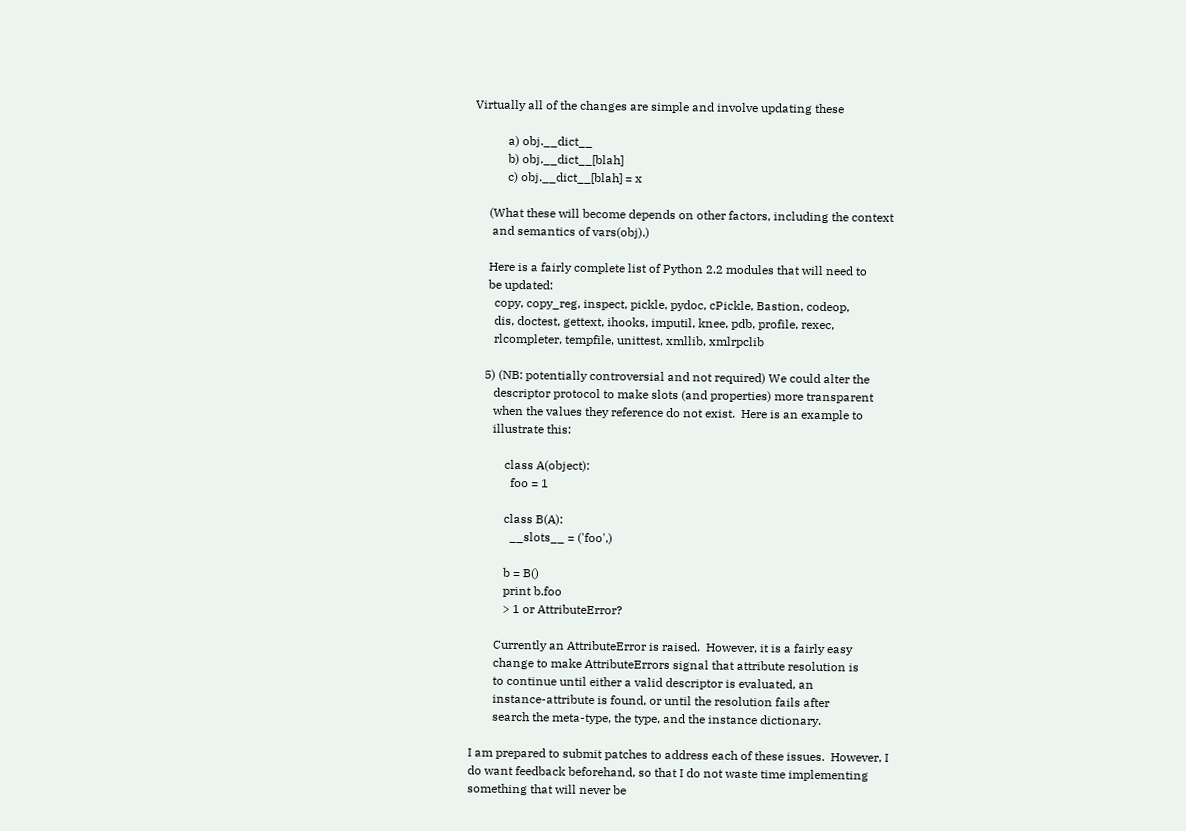Virtually all of the changes are simple and involve updating these

           a) obj.__dict__
           b) obj.__dict__[blah]
           c) obj.__dict__[blah] = x

     (What these will become depends on other factors, including the context
      and semantics of vars(obj).)

     Here is a fairly complete list of Python 2.2 modules that will need to
     be updated:
       copy, copy_reg, inspect, pickle, pydoc, cPickle, Bastion, codeop,
       dis, doctest, gettext, ihooks, imputil, knee, pdb, profile, rexec,
       rlcompleter, tempfile, unittest, xmllib, xmlrpclib

    5) (NB: potentially controversial and not required) We could alter the
       descriptor protocol to make slots (and properties) more transparent
       when the values they reference do not exist.  Here is an example to
       illustrate this:

           class A(object):
             foo = 1

           class B(A):
             __slots__ = ('foo',)

           b = B()
           print b.foo
           > 1 or AttributeError?

        Currently an AttributeError is raised.  However, it is a fairly easy
        change to make AttributeErrors signal that attribute resolution is
        to continue until either a valid descriptor is evaluated, an
        instance-attribute is found, or until the resolution fails after
        search the meta-type, the type, and the instance dictionary.

I am prepared to submit patches to address each of these issues.  However, I
do want feedback beforehand, so that I do not waste time implementing
something that will never be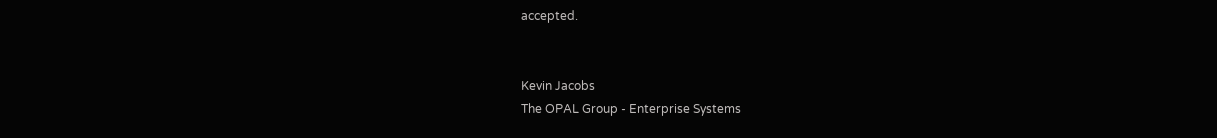accepted.


Kevin Jacobs
The OPAL Group - Enterprise Systems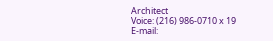Architect
Voice: (216) 986-0710 x 19         E-mail: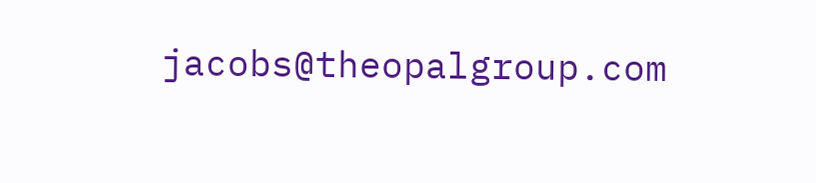jacobs@theopalgroup.com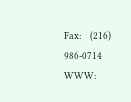Fax:   (216) 986-0714              WWW: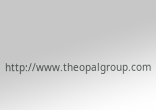http://www.theopalgroup.com